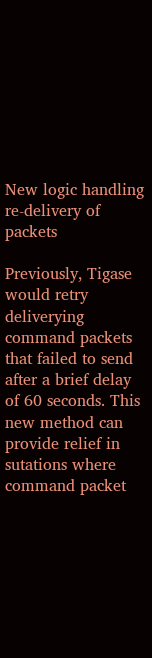New logic handling re-delivery of packets

Previously, Tigase would retry deliverying command packets that failed to send after a brief delay of 60 seconds. This new method can provide relief in sutations where command packet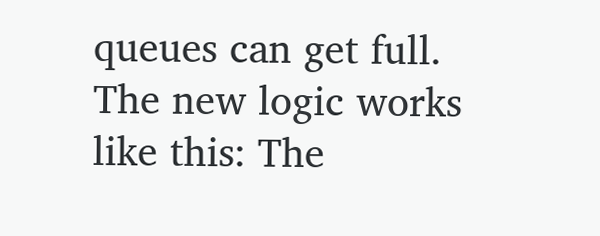queues can get full. The new logic works like this: The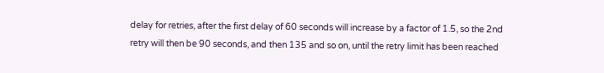delay for retries, after the first delay of 60 seconds will increase by a factor of 1.5, so the 2nd retry will then be 90 seconds, and then 135 and so on, until the retry limit has been reached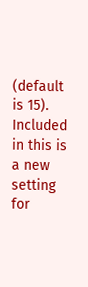(default is 15). Included in this is a new setting for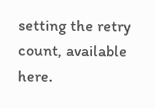setting the retry count, available here.